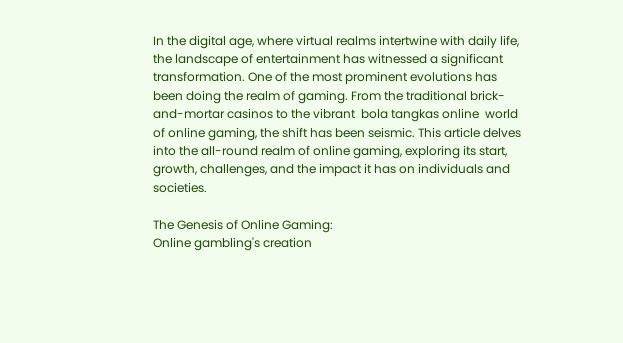In the digital age, where virtual realms intertwine with daily life, the landscape of entertainment has witnessed a significant transformation. One of the most prominent evolutions has been doing the realm of gaming. From the traditional brick-and-mortar casinos to the vibrant  bola tangkas online  world of online gaming, the shift has been seismic. This article delves into the all-round realm of online gaming, exploring its start, growth, challenges, and the impact it has on individuals and societies.

The Genesis of Online Gaming:
Online gambling's creation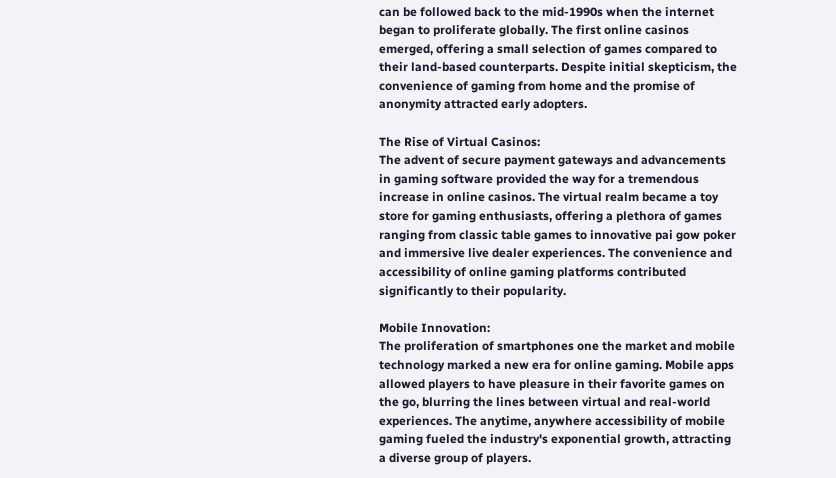can be followed back to the mid-1990s when the internet began to proliferate globally. The first online casinos emerged, offering a small selection of games compared to their land-based counterparts. Despite initial skepticism, the convenience of gaming from home and the promise of anonymity attracted early adopters.

The Rise of Virtual Casinos:
The advent of secure payment gateways and advancements in gaming software provided the way for a tremendous increase in online casinos. The virtual realm became a toy store for gaming enthusiasts, offering a plethora of games ranging from classic table games to innovative pai gow poker and immersive live dealer experiences. The convenience and accessibility of online gaming platforms contributed significantly to their popularity.

Mobile Innovation:
The proliferation of smartphones one the market and mobile technology marked a new era for online gaming. Mobile apps allowed players to have pleasure in their favorite games on the go, blurring the lines between virtual and real-world experiences. The anytime, anywhere accessibility of mobile gaming fueled the industry's exponential growth, attracting a diverse group of players.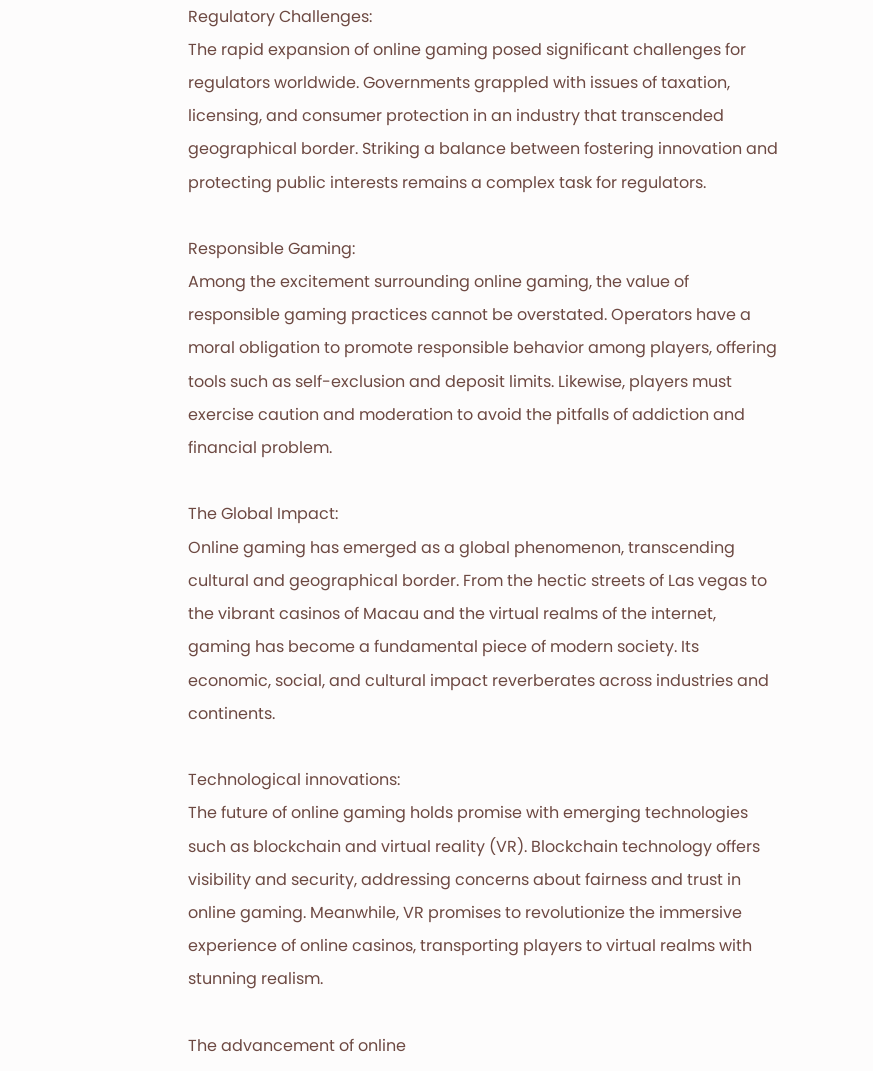Regulatory Challenges:
The rapid expansion of online gaming posed significant challenges for regulators worldwide. Governments grappled with issues of taxation, licensing, and consumer protection in an industry that transcended geographical border. Striking a balance between fostering innovation and protecting public interests remains a complex task for regulators.

Responsible Gaming:
Among the excitement surrounding online gaming, the value of responsible gaming practices cannot be overstated. Operators have a moral obligation to promote responsible behavior among players, offering tools such as self-exclusion and deposit limits. Likewise, players must exercise caution and moderation to avoid the pitfalls of addiction and financial problem.

The Global Impact:
Online gaming has emerged as a global phenomenon, transcending cultural and geographical border. From the hectic streets of Las vegas to the vibrant casinos of Macau and the virtual realms of the internet, gaming has become a fundamental piece of modern society. Its economic, social, and cultural impact reverberates across industries and continents.

Technological innovations:
The future of online gaming holds promise with emerging technologies such as blockchain and virtual reality (VR). Blockchain technology offers visibility and security, addressing concerns about fairness and trust in online gaming. Meanwhile, VR promises to revolutionize the immersive experience of online casinos, transporting players to virtual realms with stunning realism.

The advancement of online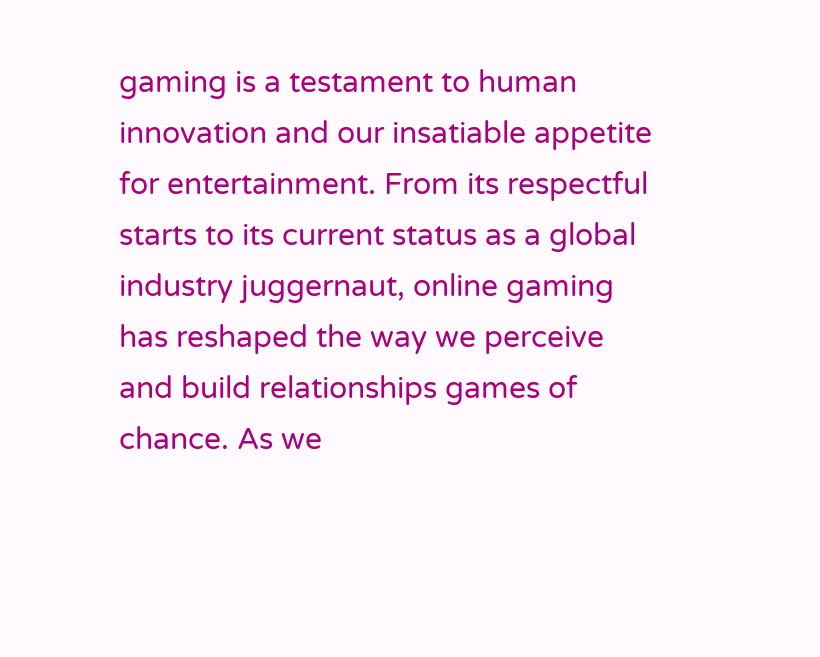gaming is a testament to human innovation and our insatiable appetite for entertainment. From its respectful starts to its current status as a global industry juggernaut, online gaming has reshaped the way we perceive and build relationships games of chance. As we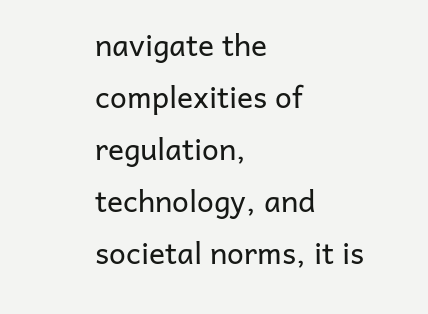navigate the complexities of regulation, technology, and societal norms, it is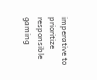imperative to prioritize responsible gaming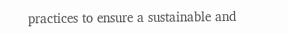practices to ensure a sustainable and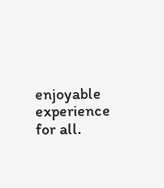enjoyable experience for all.